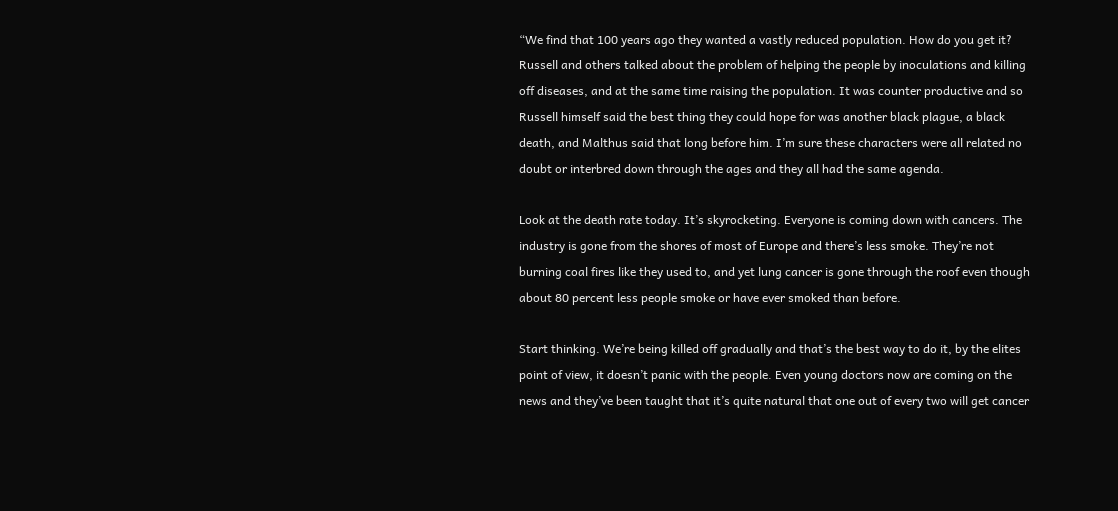“We find that 100 years ago they wanted a vastly reduced population. How do you get it? Russell and others talked about the problem of helping the people by inoculations and killing off diseases, and at the same time raising the population. It was counter productive and so Russell himself said the best thing they could hope for was another black plague, a black death, and Malthus said that long before him. I’m sure these characters were all related no doubt or interbred down through the ages and they all had the same agenda.

Look at the death rate today. It’s skyrocketing. Everyone is coming down with cancers. The industry is gone from the shores of most of Europe and there’s less smoke. They’re not burning coal fires like they used to, and yet lung cancer is gone through the roof even though about 80 percent less people smoke or have ever smoked than before.

Start thinking. We’re being killed off gradually and that’s the best way to do it, by the elites point of view, it doesn’t panic with the people. Even young doctors now are coming on the news and they’ve been taught that it’s quite natural that one out of every two will get cancer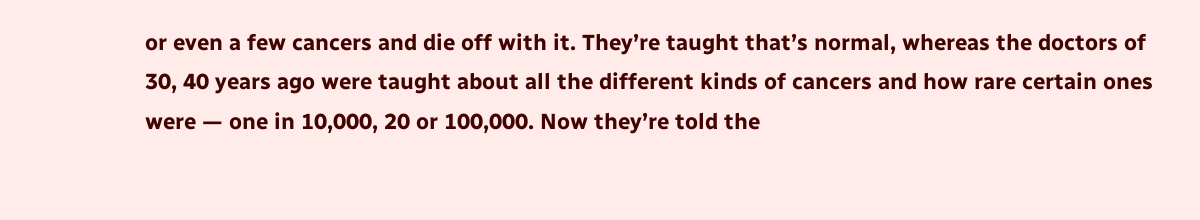or even a few cancers and die off with it. They’re taught that’s normal, whereas the doctors of 30, 40 years ago were taught about all the different kinds of cancers and how rare certain ones were — one in 10,000, 20 or 100,000. Now they’re told the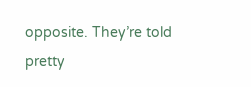opposite. They’re told pretty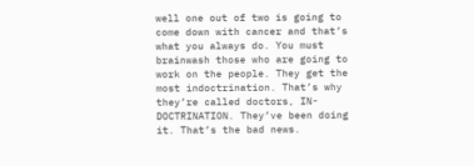well one out of two is going to come down with cancer and that’s what you always do. You must brainwash those who are going to work on the people. They get the most indoctrination. That’s why they’re called doctors, IN- DOCTRINATION. They’ve been doing it. That’s the bad news.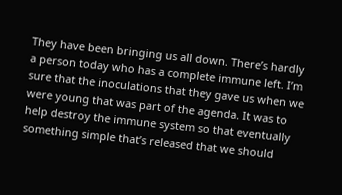They have been bringing us all down. There’s hardly a person today who has a complete immune left. I’m sure that the inoculations that they gave us when we were young that was part of the agenda. It was to help destroy the immune system so that eventually something simple that’s released that we should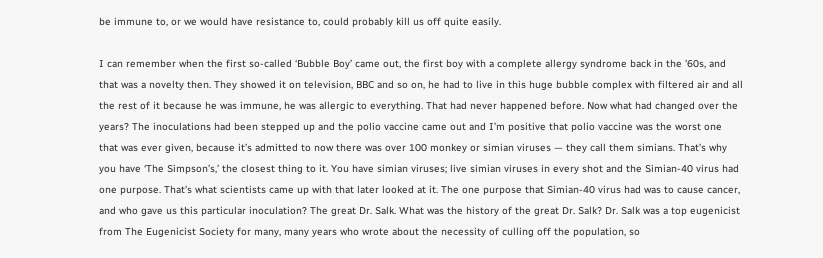be immune to, or we would have resistance to, could probably kill us off quite easily.

I can remember when the first so-called ‘Bubble Boy’ came out, the first boy with a complete allergy syndrome back in the ’60s, and that was a novelty then. They showed it on television, BBC and so on, he had to live in this huge bubble complex with filtered air and all the rest of it because he was immune, he was allergic to everything. That had never happened before. Now what had changed over the years? The inoculations had been stepped up and the polio vaccine came out and I’m positive that polio vaccine was the worst one that was ever given, because it’s admitted to now there was over 100 monkey or simian viruses — they call them simians. That’s why you have ‘The Simpson’s,’ the closest thing to it. You have simian viruses; live simian viruses in every shot and the Simian-40 virus had one purpose. That’s what scientists came up with that later looked at it. The one purpose that Simian-40 virus had was to cause cancer, and who gave us this particular inoculation? The great Dr. Salk. What was the history of the great Dr. Salk? Dr. Salk was a top eugenicist from The Eugenicist Society for many, many years who wrote about the necessity of culling off the population, so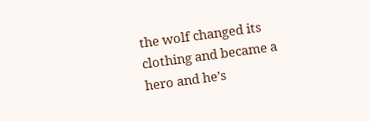the wolf changed its clothing and became a hero and he’s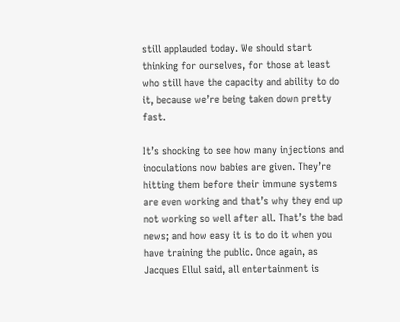still applauded today. We should start thinking for ourselves, for those at least who still have the capacity and ability to do it, because we’re being taken down pretty fast.

It’s shocking to see how many injections and inoculations now babies are given. They’re hitting them before their immune systems are even working and that’s why they end up not working so well after all. That’s the bad news; and how easy it is to do it when you have training the public. Once again, as Jacques Ellul said, all entertainment is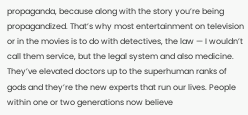propaganda, because along with the story you’re being propagandized. That’s why most entertainment on television or in the movies is to do with detectives, the law — I wouldn’t call them service, but the legal system and also medicine. They’ve elevated doctors up to the superhuman ranks of gods and they’re the new experts that run our lives. People within one or two generations now believe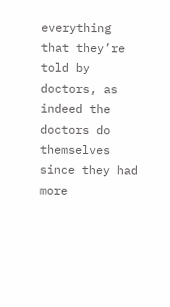everything that they’re told by doctors, as indeed the doctors do themselves since they had more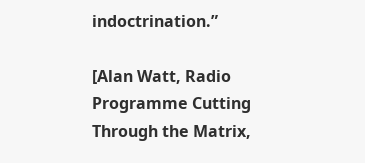indoctrination.”

[Alan Watt, Radio Programme Cutting Through the Matrix,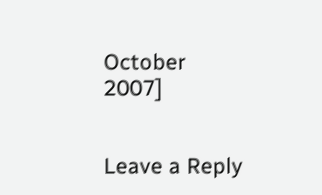October 2007]


Leave a Reply